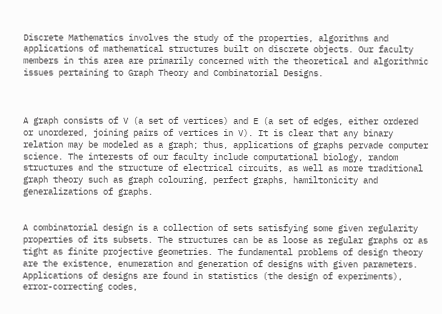Discrete Mathematics involves the study of the properties, algorithms and applications of mathematical structures built on discrete objects. Our faculty members in this area are primarily concerned with the theoretical and algorithmic issues pertaining to Graph Theory and Combinatorial Designs.



A graph consists of V (a set of vertices) and E (a set of edges, either ordered or unordered, joining pairs of vertices in V). It is clear that any binary relation may be modeled as a graph; thus, applications of graphs pervade computer science. The interests of our faculty include computational biology, random structures and the structure of electrical circuits, as well as more traditional graph theory such as graph colouring, perfect graphs, hamiltonicity and generalizations of graphs.


A combinatorial design is a collection of sets satisfying some given regularity properties of its subsets. The structures can be as loose as regular graphs or as tight as finite projective geometries. The fundamental problems of design theory are the existence, enumeration and generation of designs with given parameters. Applications of designs are found in statistics (the design of experiments), error-correcting codes,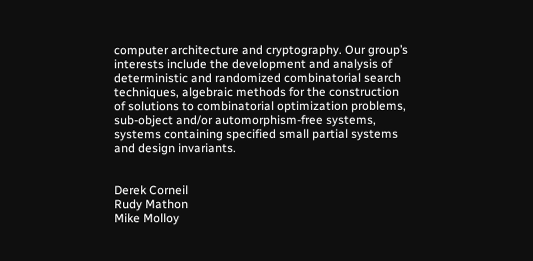computer architecture and cryptography. Our group’s interests include the development and analysis of deterministic and randomized combinatorial search techniques, algebraic methods for the construction of solutions to combinatorial optimization problems, sub-object and/or automorphism-free systems, systems containing specified small partial systems and design invariants.


Derek Corneil
Rudy Mathon
Mike Molloy